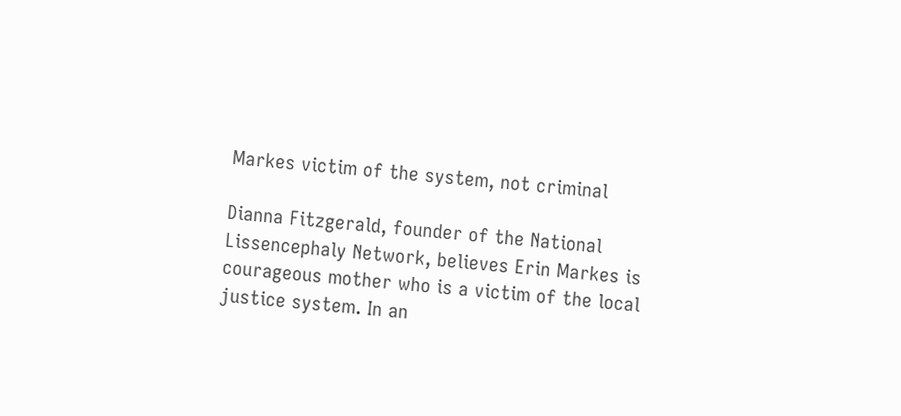Markes victim of the system, not criminal

Dianna Fitzgerald, founder of the National Lissencephaly Network, believes Erin Markes is courageous mother who is a victim of the local justice system. In an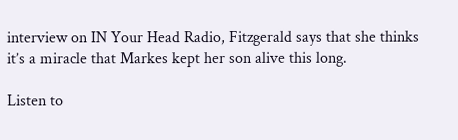interview on IN Your Head Radio, Fitzgerald says that she thinks it’s a miracle that Markes kept her son alive this long.

Listen to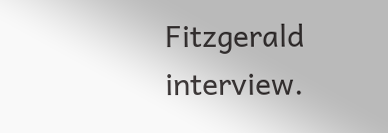Fitzgerald interview.